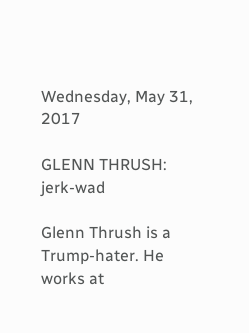Wednesday, May 31, 2017

GLENN THRUSH: jerk-wad

Glenn Thrush is a Trump-hater. He works at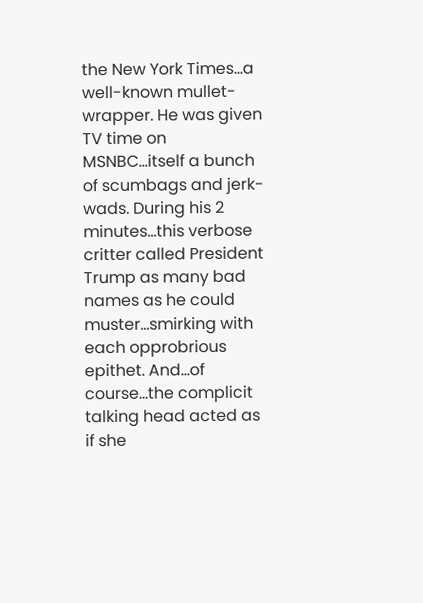the New York Times...a well-known mullet-wrapper. He was given TV time on MSNBC...itself a bunch of scumbags and jerk-wads. During his 2 minutes...this verbose critter called President Trump as many bad names as he could muster...smirking with each opprobrious epithet. And...of course...the complicit talking head acted as if she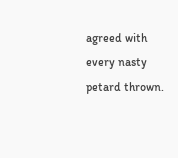agreed with every nasty petard thrown.